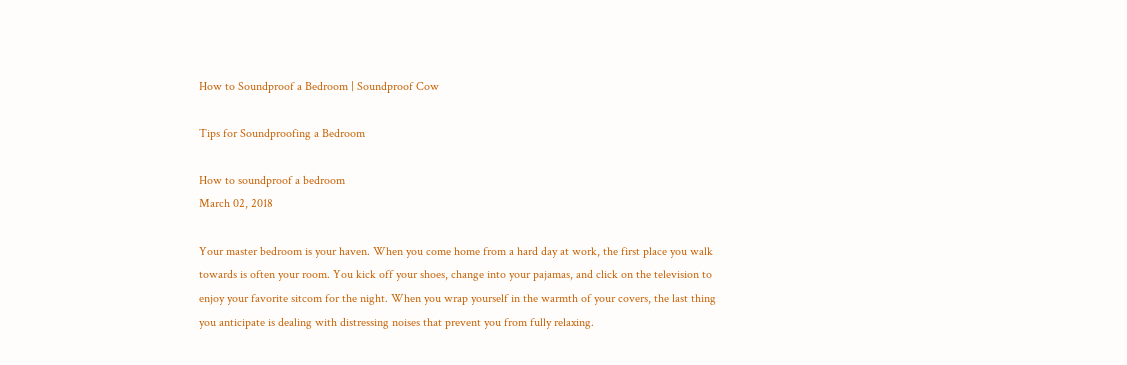How to Soundproof a Bedroom | Soundproof Cow

Tips for Soundproofing a Bedroom

How to soundproof a bedroom
March 02, 2018

Your master bedroom is your haven. When you come home from a hard day at work, the first place you walk towards is often your room. You kick off your shoes, change into your pajamas, and click on the television to enjoy your favorite sitcom for the night. When you wrap yourself in the warmth of your covers, the last thing you anticipate is dealing with distressing noises that prevent you from fully relaxing.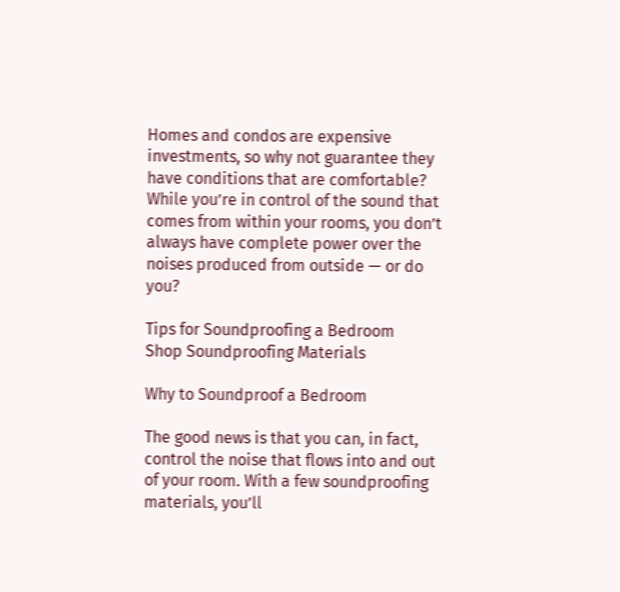Homes and condos are expensive investments, so why not guarantee they have conditions that are comfortable? While you’re in control of the sound that comes from within your rooms, you don’t always have complete power over the noises produced from outside — or do you?

Tips for Soundproofing a Bedroom
Shop Soundproofing Materials

Why to Soundproof a Bedroom

The good news is that you can, in fact, control the noise that flows into and out of your room. With a few soundproofing materials, you’ll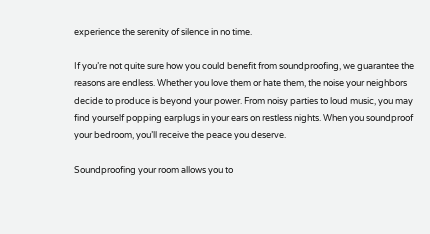experience the serenity of silence in no time.

If you’re not quite sure how you could benefit from soundproofing, we guarantee the reasons are endless. Whether you love them or hate them, the noise your neighbors decide to produce is beyond your power. From noisy parties to loud music, you may find yourself popping earplugs in your ears on restless nights. When you soundproof your bedroom, you’ll receive the peace you deserve.

Soundproofing your room allows you to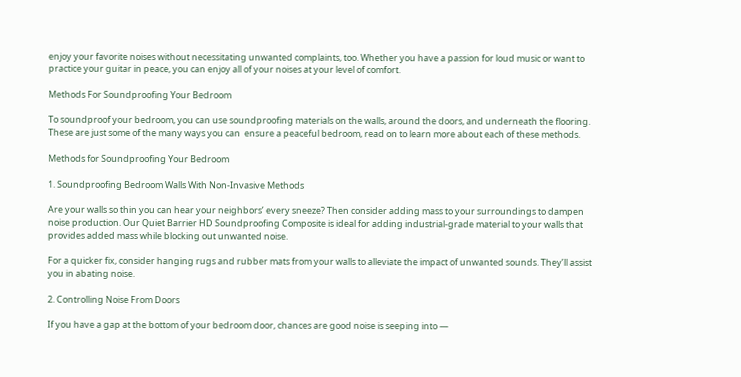enjoy your favorite noises without necessitating unwanted complaints, too. Whether you have a passion for loud music or want to practice your guitar in peace, you can enjoy all of your noises at your level of comfort.

Methods For Soundproofing Your Bedroom

To soundproof your bedroom, you can use soundproofing materials on the walls, around the doors, and underneath the flooring. These are just some of the many ways you can  ensure a peaceful bedroom, read on to learn more about each of these methods.

Methods for Soundproofing Your Bedroom

1. Soundproofing Bedroom Walls With Non-Invasive Methods

Are your walls so thin you can hear your neighbors’ every sneeze? Then consider adding mass to your surroundings to dampen noise production. Our Quiet Barrier HD Soundproofing Composite is ideal for adding industrial-grade material to your walls that provides added mass while blocking out unwanted noise.

For a quicker fix, consider hanging rugs and rubber mats from your walls to alleviate the impact of unwanted sounds. They’ll assist you in abating noise.

2. Controlling Noise From Doors

If you have a gap at the bottom of your bedroom door, chances are good noise is seeping into —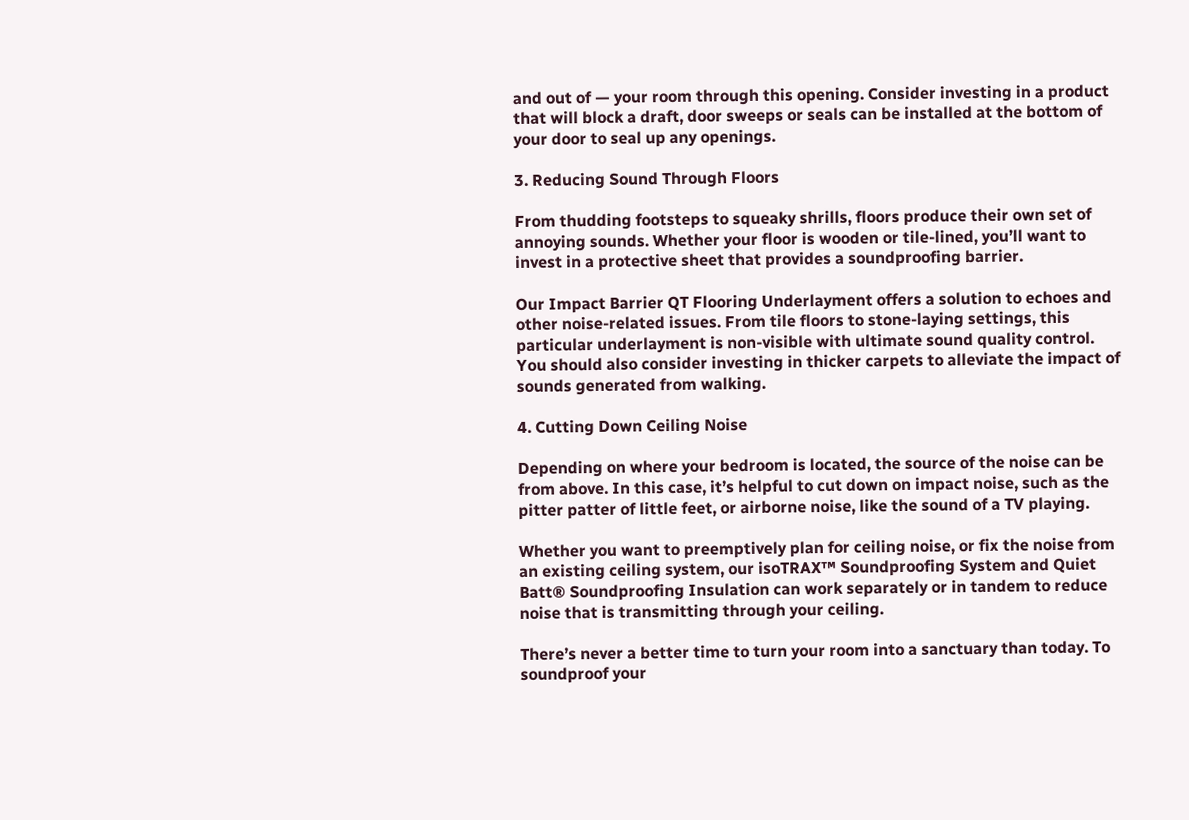and out of — your room through this opening. Consider investing in a product that will block a draft, door sweeps or seals can be installed at the bottom of your door to seal up any openings.

3. Reducing Sound Through Floors

From thudding footsteps to squeaky shrills, floors produce their own set of annoying sounds. Whether your floor is wooden or tile-lined, you’ll want to invest in a protective sheet that provides a soundproofing barrier.

Our Impact Barrier QT Flooring Underlayment offers a solution to echoes and other noise-related issues. From tile floors to stone-laying settings, this particular underlayment is non-visible with ultimate sound quality control. You should also consider investing in thicker carpets to alleviate the impact of sounds generated from walking.

4. Cutting Down Ceiling Noise

Depending on where your bedroom is located, the source of the noise can be from above. In this case, it’s helpful to cut down on impact noise, such as the pitter patter of little feet, or airborne noise, like the sound of a TV playing.

Whether you want to preemptively plan for ceiling noise, or fix the noise from an existing ceiling system, our isoTRAX™ Soundproofing System and Quiet Batt® Soundproofing Insulation can work separately or in tandem to reduce noise that is transmitting through your ceiling.

There’s never a better time to turn your room into a sanctuary than today. To soundproof your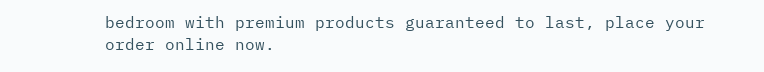bedroom with premium products guaranteed to last, place your order online now.